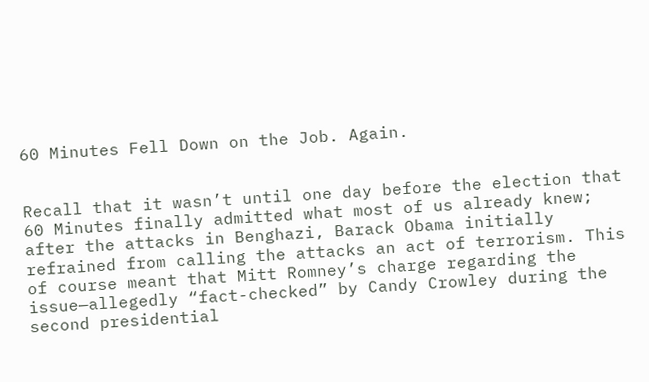60 Minutes Fell Down on the Job. Again.


Recall that it wasn’t until one day before the election that 60 Minutes finally admitted what most of us already knew; after the attacks in Benghazi, Barack Obama initially refrained from calling the attacks an act of terrorism. This of course meant that Mitt Romney’s charge regarding the issue—allegedly “fact-checked” by Candy Crowley during the second presidential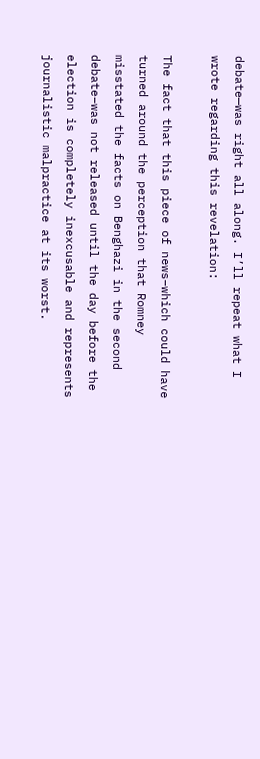debate—was right all along. I’ll repeat what I wrote regarding this revelation:

The fact that this piece of news–which could have turned around the perception that Romney misstated the facts on Benghazi in the second debate–was not released until the day before the election is completely inexcusable and represents journalistic malpractice at its worst.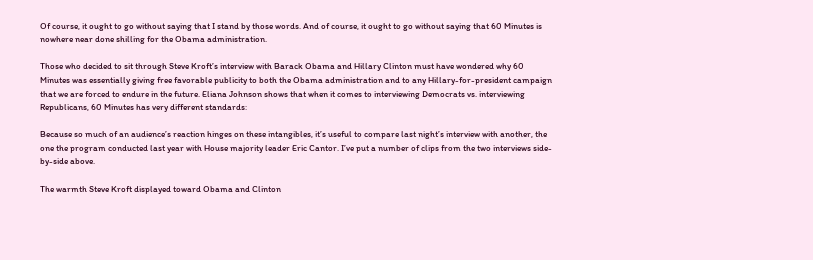Of course, it ought to go without saying that I stand by those words. And of course, it ought to go without saying that 60 Minutes is nowhere near done shilling for the Obama administration.

Those who decided to sit through Steve Kroft’s interview with Barack Obama and Hillary Clinton must have wondered why 60 Minutes was essentially giving free favorable publicity to both the Obama administration and to any Hillary-for-president campaign that we are forced to endure in the future. Eliana Johnson shows that when it comes to interviewing Democrats vs. interviewing Republicans, 60 Minutes has very different standards:

Because so much of an audience’s reaction hinges on these intangibles, it’s useful to compare last night’s interview with another, the one the program conducted last year with House majority leader Eric Cantor. I’ve put a number of clips from the two interviews side-by-side above.

The warmth Steve Kroft displayed toward Obama and Clinton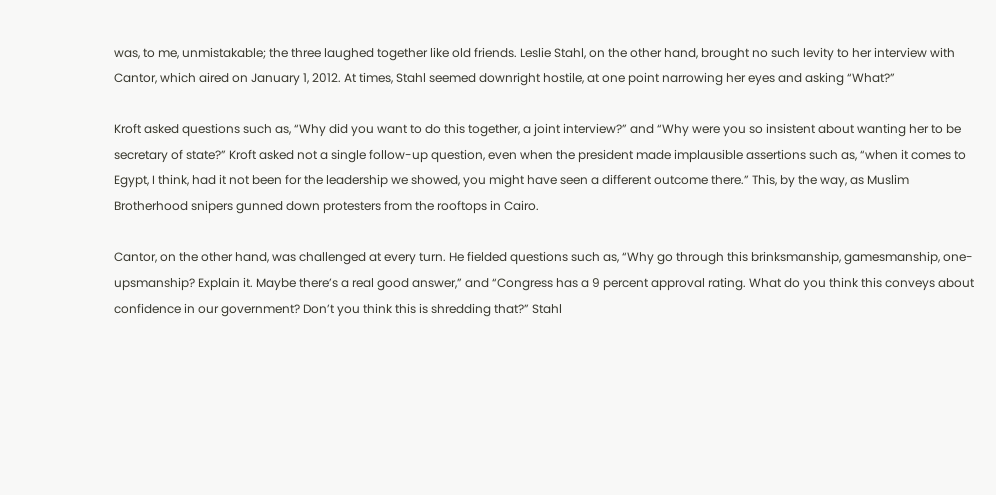was, to me, unmistakable; the three laughed together like old friends. Leslie Stahl, on the other hand, brought no such levity to her interview with Cantor, which aired on January 1, 2012. At times, Stahl seemed downright hostile, at one point narrowing her eyes and asking “What?”

Kroft asked questions such as, “Why did you want to do this together, a joint interview?” and “Why were you so insistent about wanting her to be secretary of state?” Kroft asked not a single follow-up question, even when the president made implausible assertions such as, “when it comes to Egypt, I think, had it not been for the leadership we showed, you might have seen a different outcome there.” This, by the way, as Muslim Brotherhood snipers gunned down protesters from the rooftops in Cairo.

Cantor, on the other hand, was challenged at every turn. He fielded questions such as, “Why go through this brinksmanship, gamesmanship, one-upsmanship? Explain it. Maybe there’s a real good answer,” and “Congress has a 9 percent approval rating. What do you think this conveys about confidence in our government? Don’t you think this is shredding that?” Stahl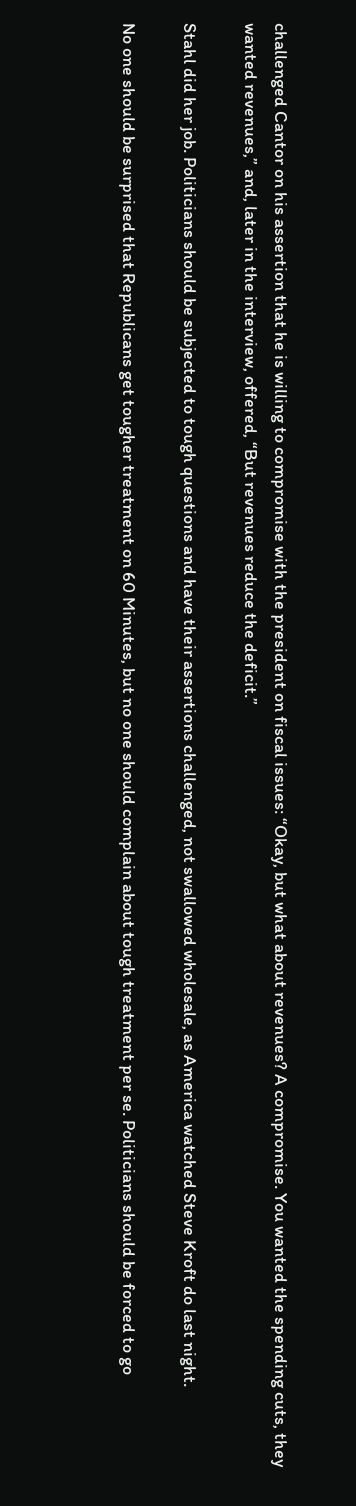challenged Cantor on his assertion that he is willing to compromise with the president on fiscal issues: “Okay, but what about revenues? A compromise. You wanted the spending cuts, they wanted revenues,” and, later in the interview, offered, “But revenues reduce the deficit.”

Stahl did her job. Politicians should be subjected to tough questions and have their assertions challenged, not swallowed wholesale, as America watched Steve Kroft do last night.

No one should be surprised that Republicans get tougher treatment on 60 Minutes, but no one should complain about tough treatment per se. Politicians should be forced to go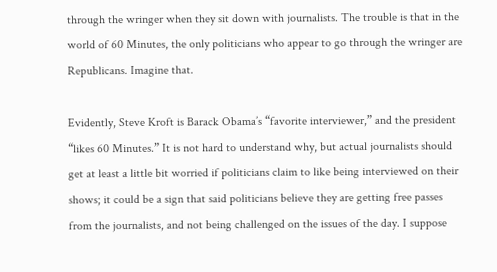through the wringer when they sit down with journalists. The trouble is that in the world of 60 Minutes, the only politicians who appear to go through the wringer are Republicans. Imagine that.

Evidently, Steve Kroft is Barack Obama’s “favorite interviewer,” and the president “likes 60 Minutes.” It is not hard to understand why, but actual journalists should get at least a little bit worried if politicians claim to like being interviewed on their shows; it could be a sign that said politicians believe they are getting free passes from the journalists, and not being challenged on the issues of the day. I suppose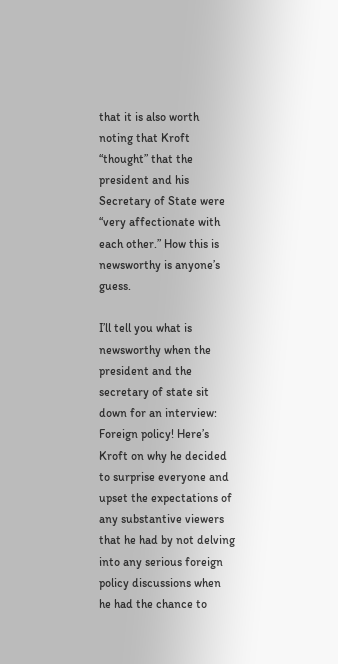that it is also worth noting that Kroft “thought” that the president and his Secretary of State were “very affectionate with each other.” How this is newsworthy is anyone’s guess.

I’ll tell you what is newsworthy when the president and the secretary of state sit down for an interview: Foreign policy! Here’s Kroft on why he decided to surprise everyone and upset the expectations of any substantive viewers that he had by not delving into any serious foreign policy discussions when he had the chance to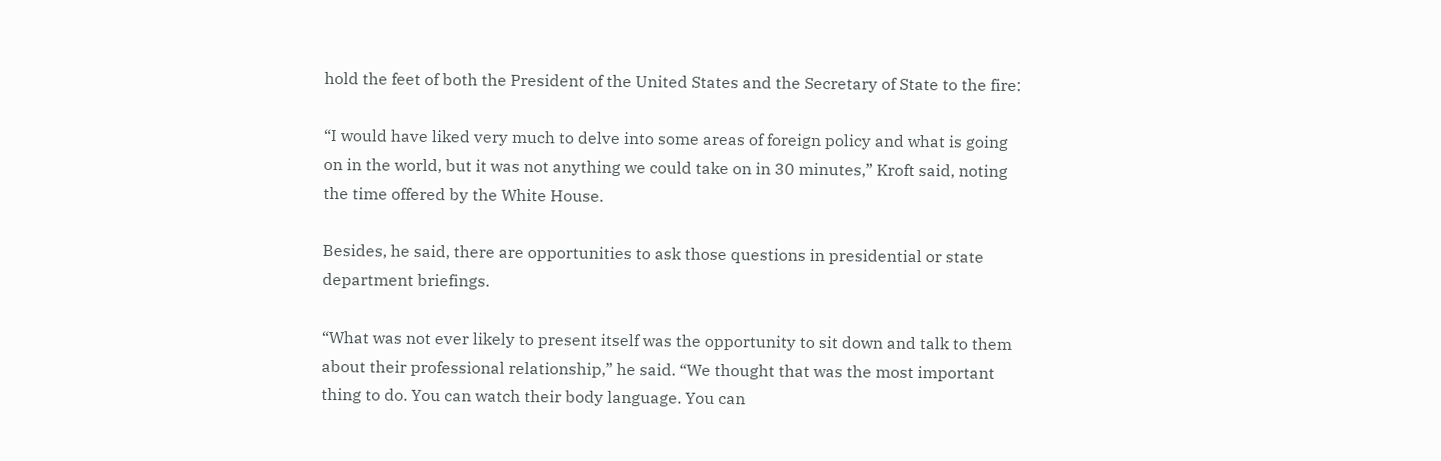hold the feet of both the President of the United States and the Secretary of State to the fire:

“I would have liked very much to delve into some areas of foreign policy and what is going on in the world, but it was not anything we could take on in 30 minutes,” Kroft said, noting the time offered by the White House.

Besides, he said, there are opportunities to ask those questions in presidential or state department briefings.

“What was not ever likely to present itself was the opportunity to sit down and talk to them about their professional relationship,” he said. “We thought that was the most important thing to do. You can watch their body language. You can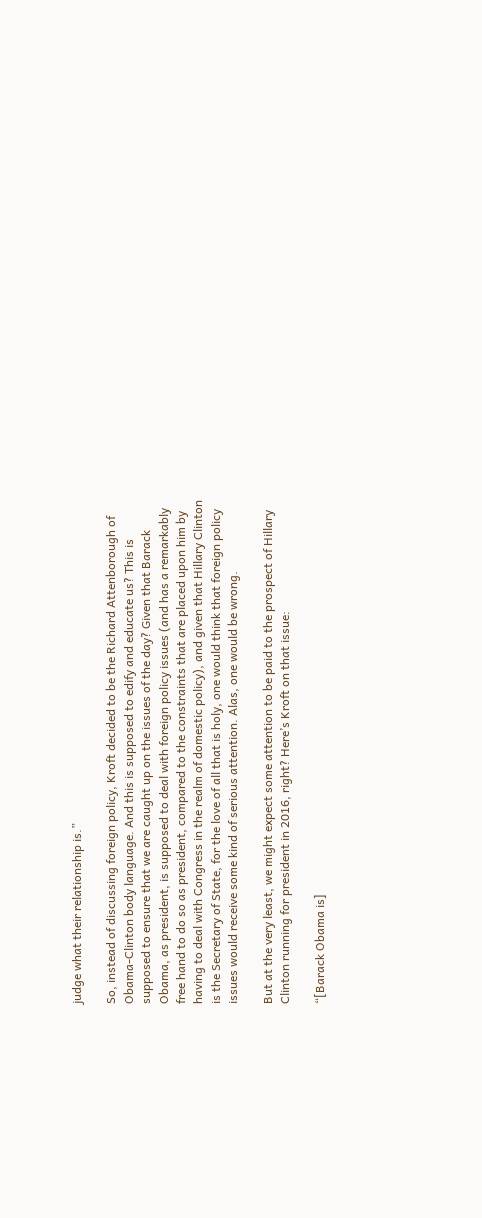judge what their relationship is.”

So, instead of discussing foreign policy, Kroft decided to be the Richard Attenborough of Obama-Clinton body language. And this is supposed to edify and educate us? This is supposed to ensure that we are caught up on the issues of the day? Given that Barack Obama, as president, is supposed to deal with foreign policy issues (and has a remarkably free hand to do so as president, compared to the constraints that are placed upon him by having to deal with Congress in the realm of domestic policy), and given that Hillary Clinton is the Secretary of State, for the love of all that is holy, one would think that foreign policy issues would receive some kind of serious attention. Alas, one would be wrong.

But at the very least, we might expect some attention to be paid to the prospect of Hillary Clinton running for president in 2016, right? Here’s Kroft on that issue:

“[Barack Obama is]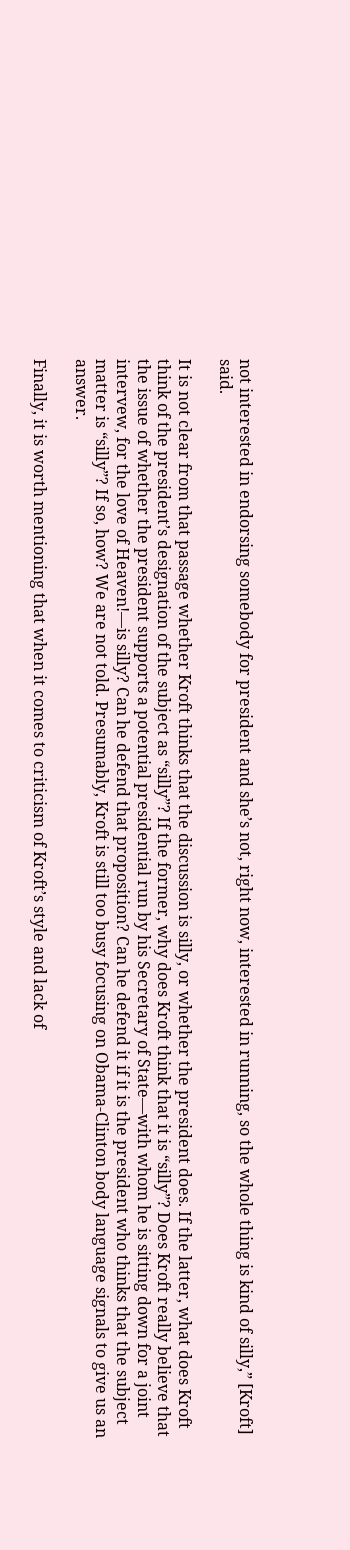not interested in endorsing somebody for president and she’s not, right now, interested in running, so the whole thing is kind of silly,” [Kroft] said.

It is not clear from that passage whether Kroft thinks that the discussion is silly, or whether the president does. If the latter, what does Kroft think of the president’s designation of the subject as “silly”? If the former, why does Kroft think that it is “silly”? Does Kroft really believe that the issue of whether the president supports a potential presidential run by his Secretary of State—with whom he is sitting down for a joint intervew, for the love of Heaven!—is silly? Can he defend that proposition? Can he defend it if it is the president who thinks that the subject matter is “silly”? If so, how? We are not told. Presumably, Kroft is still too busy focusing on Obama-Clinton body language signals to give us an answer.

Finally, it is worth mentioning that when it comes to criticism of Kroft’s style and lack of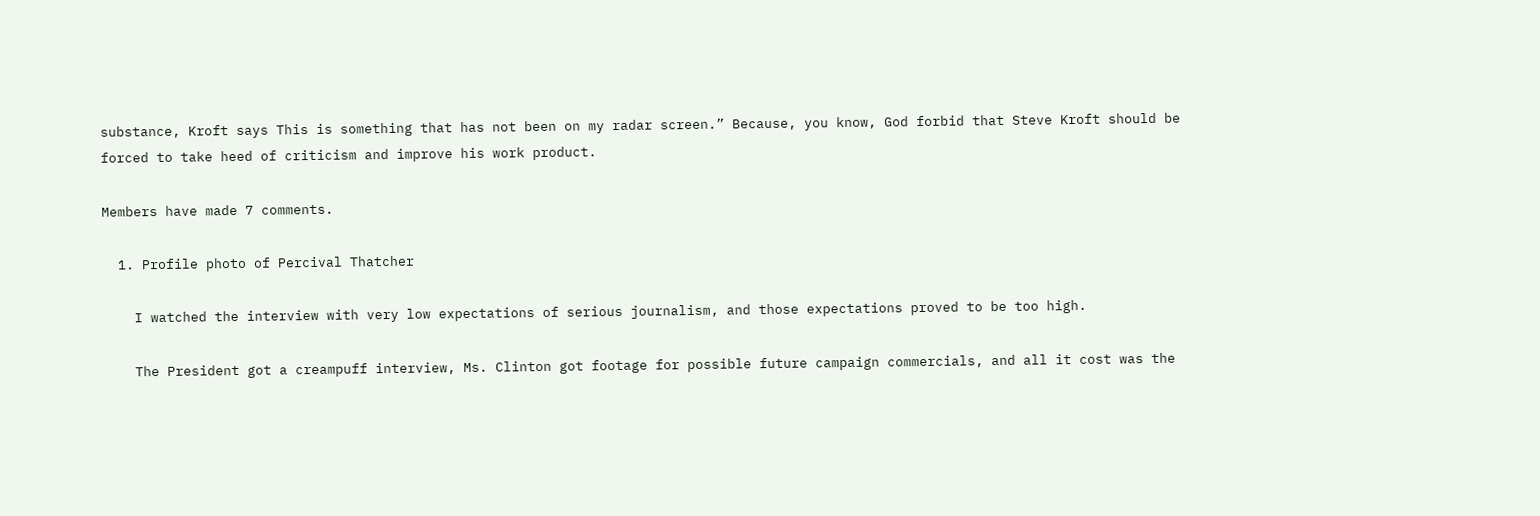substance, Kroft says This is something that has not been on my radar screen.” Because, you know, God forbid that Steve Kroft should be forced to take heed of criticism and improve his work product.

Members have made 7 comments.

  1. Profile photo of Percival Thatcher

    I watched the interview with very low expectations of serious journalism, and those expectations proved to be too high.

    The President got a creampuff interview, Ms. Clinton got footage for possible future campaign commercials, and all it cost was the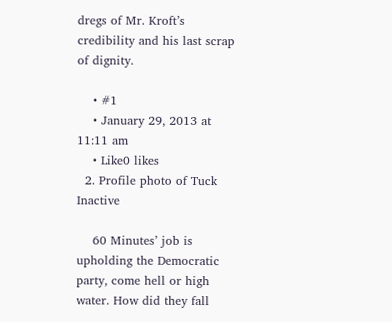dregs of Mr. Kroft’s credibility and his last scrap of dignity.

    • #1
    • January 29, 2013 at 11:11 am
    • Like0 likes
  2. Profile photo of Tuck Inactive

    60 Minutes’ job is upholding the Democratic party, come hell or high water. How did they fall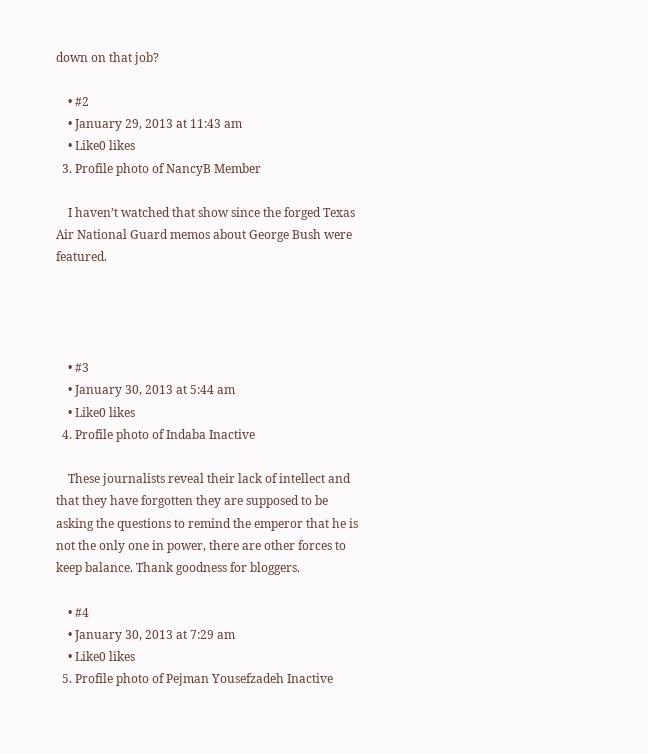down on that job?

    • #2
    • January 29, 2013 at 11:43 am
    • Like0 likes
  3. Profile photo of NancyB Member

    I haven’t watched that show since the forged Texas Air National Guard memos about George Bush were featured.




    • #3
    • January 30, 2013 at 5:44 am
    • Like0 likes
  4. Profile photo of Indaba Inactive

    These journalists reveal their lack of intellect and that they have forgotten they are supposed to be asking the questions to remind the emperor that he is not the only one in power, there are other forces to keep balance. Thank goodness for bloggers.

    • #4
    • January 30, 2013 at 7:29 am
    • Like0 likes
  5. Profile photo of Pejman Yousefzadeh Inactive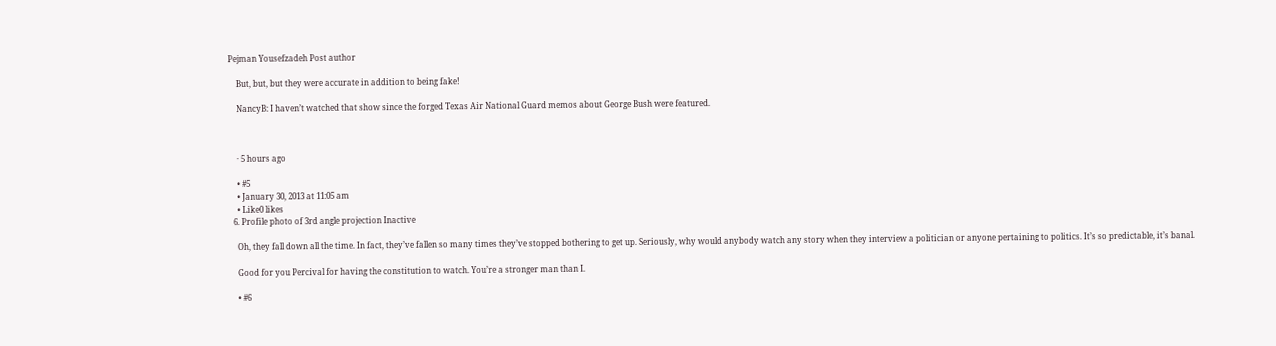Pejman Yousefzadeh Post author

    But, but, but they were accurate in addition to being fake!

    NancyB: I haven’t watched that show since the forged Texas Air National Guard memos about George Bush were featured.



    · 5 hours ago

    • #5
    • January 30, 2013 at 11:05 am
    • Like0 likes
  6. Profile photo of 3rd angle projection Inactive

    Oh, they fall down all the time. In fact, they’ve fallen so many times they’ve stopped bothering to get up. Seriously, why would anybody watch any story when they interview a politician or anyone pertaining to politics. It’s so predictable, it’s banal.

    Good for you Percival for having the constitution to watch. You’re a stronger man than I.

    • #6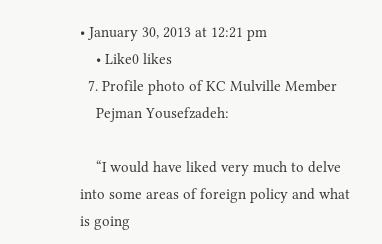• January 30, 2013 at 12:21 pm
    • Like0 likes
  7. Profile photo of KC Mulville Member
    Pejman Yousefzadeh:

    “I would have liked very much to delve into some areas of foreign policy and what is going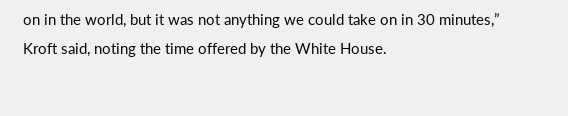on in the world, but it was not anything we could take on in 30 minutes,” Kroft said, noting the time offered by the White House.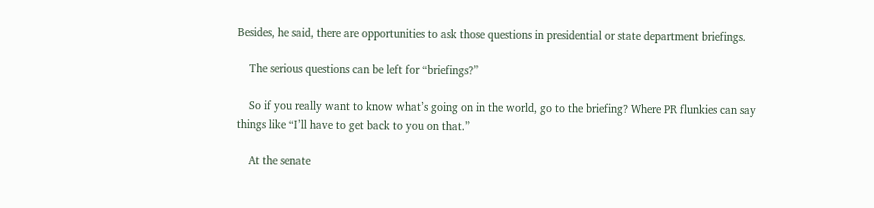Besides, he said, there are opportunities to ask those questions in presidential or state department briefings.

    The serious questions can be left for “briefings?”

    So if you really want to know what’s going on in the world, go to the briefing? Where PR flunkies can say things like “I’ll have to get back to you on that.”

    At the senate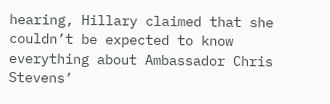hearing, Hillary claimed that she couldn’t be expected to know everything about Ambassador Chris Stevens’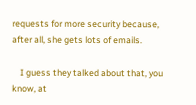requests for more security because, after all, she gets lots of emails.

    I guess they talked about that, you know, at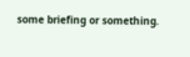some briefing or something.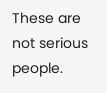These are not serious people.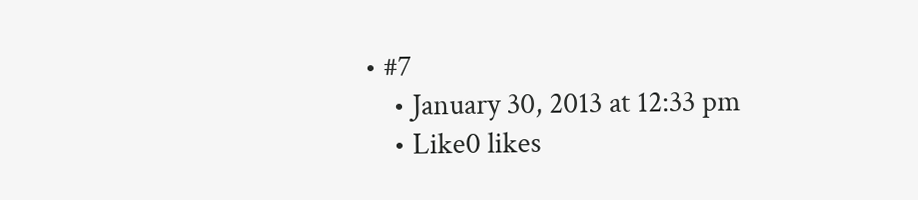• #7
    • January 30, 2013 at 12:33 pm
    • Like0 likes